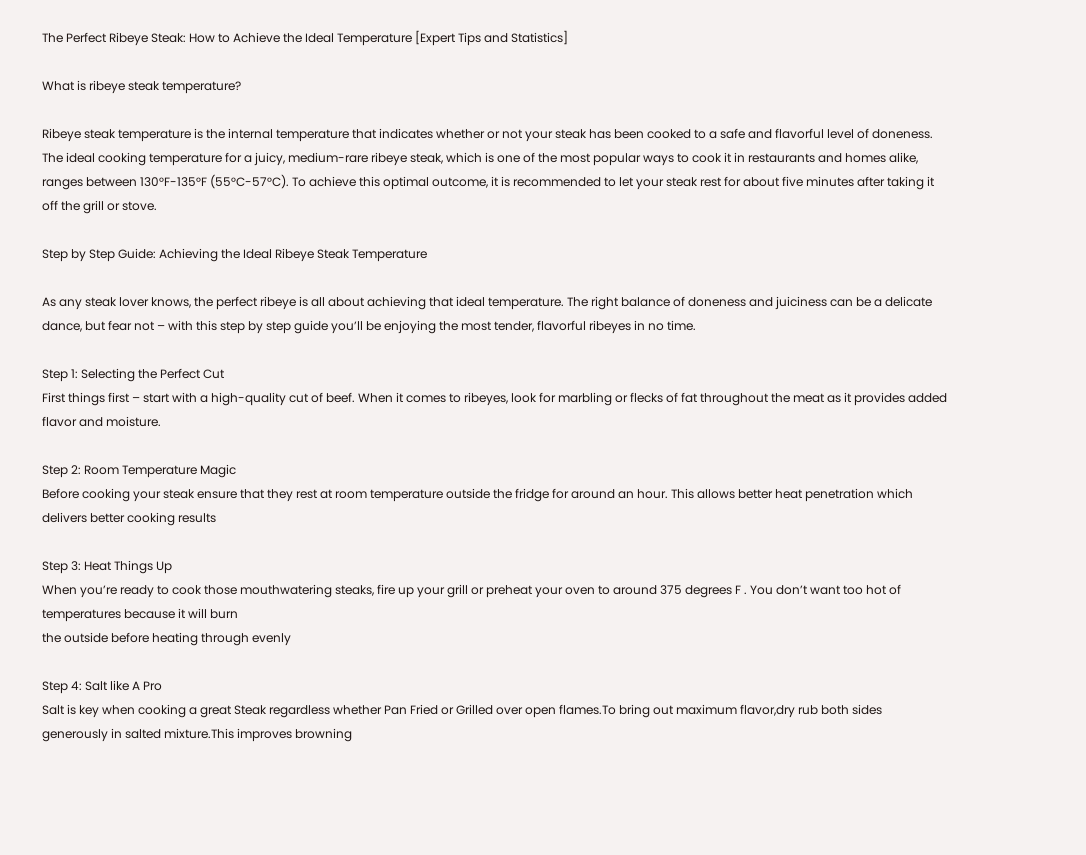The Perfect Ribeye Steak: How to Achieve the Ideal Temperature [Expert Tips and Statistics]

What is ribeye steak temperature?

Ribeye steak temperature is the internal temperature that indicates whether or not your steak has been cooked to a safe and flavorful level of doneness. The ideal cooking temperature for a juicy, medium-rare ribeye steak, which is one of the most popular ways to cook it in restaurants and homes alike, ranges between 130°F-135°F (55°C-57°C). To achieve this optimal outcome, it is recommended to let your steak rest for about five minutes after taking it off the grill or stove.

Step by Step Guide: Achieving the Ideal Ribeye Steak Temperature

As any steak lover knows, the perfect ribeye is all about achieving that ideal temperature. The right balance of doneness and juiciness can be a delicate dance, but fear not – with this step by step guide you’ll be enjoying the most tender, flavorful ribeyes in no time.

Step 1: Selecting the Perfect Cut
First things first – start with a high-quality cut of beef. When it comes to ribeyes, look for marbling or flecks of fat throughout the meat as it provides added flavor and moisture.

Step 2: Room Temperature Magic
Before cooking your steak ensure that they rest at room temperature outside the fridge for around an hour. This allows better heat penetration which delivers better cooking results

Step 3: Heat Things Up
When you’re ready to cook those mouthwatering steaks, fire up your grill or preheat your oven to around 375 degrees F . You don’t want too hot of temperatures because it will burn
the outside before heating through evenly

Step 4: Salt like A Pro
Salt is key when cooking a great Steak regardless whether Pan Fried or Grilled over open flames.To bring out maximum flavor,dry rub both sides generously in salted mixture.This improves browning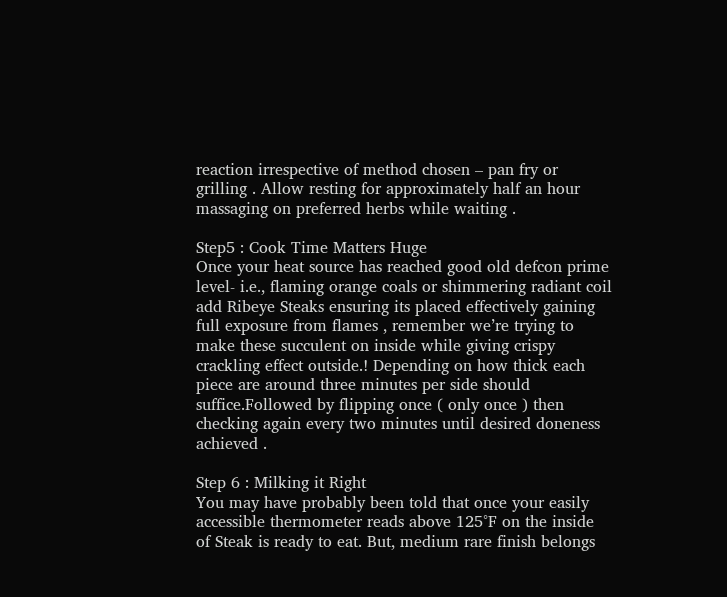reaction irrespective of method chosen – pan fry or grilling . Allow resting for approximately half an hour massaging on preferred herbs while waiting .

Step5 : Cook Time Matters Huge
Once your heat source has reached good old defcon prime level- i.e., flaming orange coals or shimmering radiant coil add Ribeye Steaks ensuring its placed effectively gaining full exposure from flames , remember we’re trying to make these succulent on inside while giving crispy crackling effect outside.! Depending on how thick each piece are around three minutes per side should suffice.Followed by flipping once ( only once ) then checking again every two minutes until desired doneness achieved .

Step 6 : Milking it Right
You may have probably been told that once your easily accessible thermometer reads above 125°F on the inside of Steak is ready to eat. But, medium rare finish belongs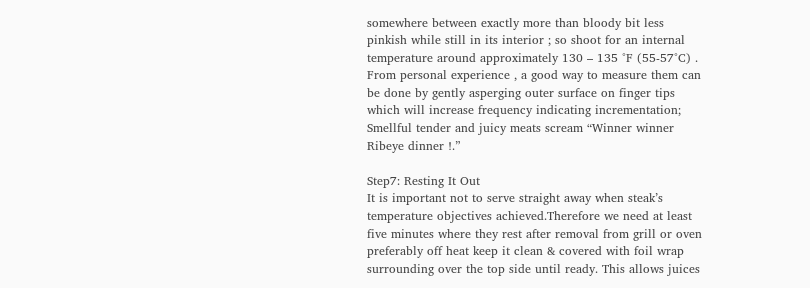somewhere between exactly more than bloody bit less pinkish while still in its interior ; so shoot for an internal temperature around approximately 130 – 135 °F (55-57°C) . From personal experience , a good way to measure them can be done by gently asperging outer surface on finger tips which will increase frequency indicating incrementation; Smellful tender and juicy meats scream “Winner winner Ribeye dinner !.”

Step7: Resting It Out
It is important not to serve straight away when steak’s temperature objectives achieved.Therefore we need at least five minutes where they rest after removal from grill or oven preferably off heat keep it clean & covered with foil wrap surrounding over the top side until ready. This allows juices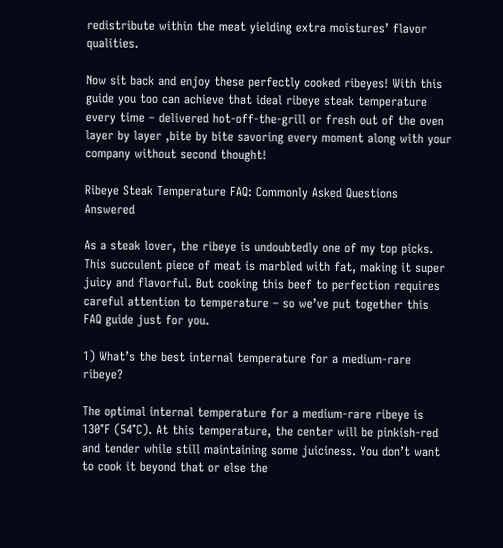redistribute within the meat yielding extra moistures’ flavor qualities.

Now sit back and enjoy these perfectly cooked ribeyes! With this guide you too can achieve that ideal ribeye steak temperature every time – delivered hot-off-the-grill or fresh out of the oven layer by layer ,bite by bite savoring every moment along with your company without second thought!

Ribeye Steak Temperature FAQ: Commonly Asked Questions Answered

As a steak lover, the ribeye is undoubtedly one of my top picks. This succulent piece of meat is marbled with fat, making it super juicy and flavorful. But cooking this beef to perfection requires careful attention to temperature – so we’ve put together this FAQ guide just for you.

1) What’s the best internal temperature for a medium-rare ribeye?

The optimal internal temperature for a medium-rare ribeye is 130°F (54°C). At this temperature, the center will be pinkish-red and tender while still maintaining some juiciness. You don’t want to cook it beyond that or else the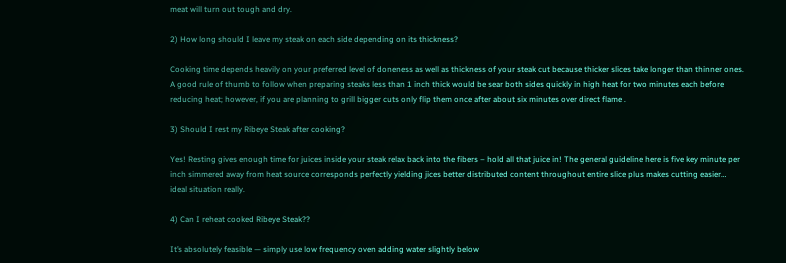meat will turn out tough and dry.

2) How long should I leave my steak on each side depending on its thickness?

Cooking time depends heavily on your preferred level of doneness as well as thickness of your steak cut because thicker slices take longer than thinner ones. A good rule of thumb to follow when preparing steaks less than 1 inch thick would be sear both sides quickly in high heat for two minutes each before reducing heat; however, if you are planning to grill bigger cuts only flip them once after about six minutes over direct flame .

3) Should I rest my Ribeye Steak after cooking?

Yes! Resting gives enough time for juices inside your steak relax back into the fibers – hold all that juice in! The general guideline here is five key minute per inch simmered away from heat source corresponds perfectly yielding jices better distributed content throughout entire slice plus makes cutting easier… ideal situation really.

4) Can I reheat cooked Ribeye Steak??

It’s absolutely feasible — simply use low frequency oven adding water slightly below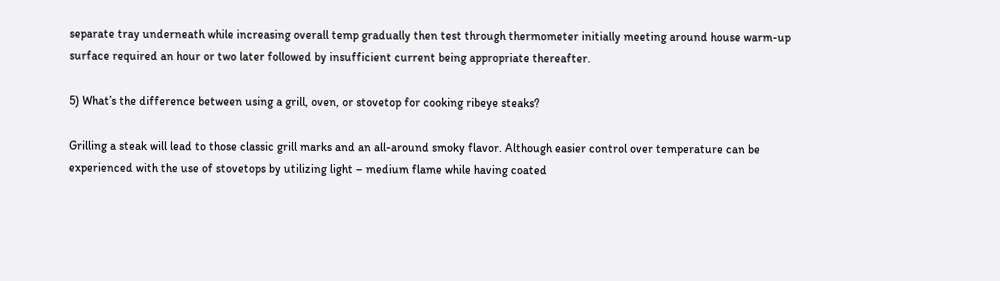separate tray underneath while increasing overall temp gradually then test through thermometer initially meeting around house warm-up surface required an hour or two later followed by insufficient current being appropriate thereafter.

5) What’s the difference between using a grill, oven, or stovetop for cooking ribeye steaks?

Grilling a steak will lead to those classic grill marks and an all-around smoky flavor. Although easier control over temperature can be experienced with the use of stovetops by utilizing light – medium flame while having coated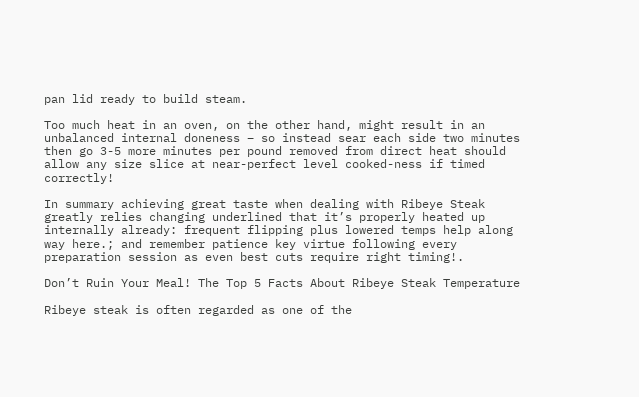pan lid ready to build steam.

Too much heat in an oven, on the other hand, might result in an unbalanced internal doneness – so instead sear each side two minutes then go 3-5 more minutes per pound removed from direct heat should allow any size slice at near-perfect level cooked-ness if timed correctly!

In summary achieving great taste when dealing with Ribeye Steak greatly relies changing underlined that it’s properly heated up internally already: frequent flipping plus lowered temps help along way here.; and remember patience key virtue following every preparation session as even best cuts require right timing!.

Don’t Ruin Your Meal! The Top 5 Facts About Ribeye Steak Temperature

Ribeye steak is often regarded as one of the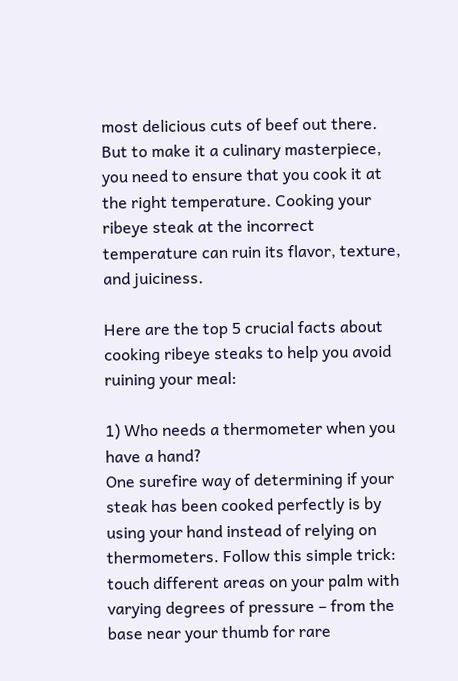most delicious cuts of beef out there. But to make it a culinary masterpiece, you need to ensure that you cook it at the right temperature. Cooking your ribeye steak at the incorrect temperature can ruin its flavor, texture, and juiciness.

Here are the top 5 crucial facts about cooking ribeye steaks to help you avoid ruining your meal:

1) Who needs a thermometer when you have a hand?
One surefire way of determining if your steak has been cooked perfectly is by using your hand instead of relying on thermometers. Follow this simple trick: touch different areas on your palm with varying degrees of pressure – from the base near your thumb for rare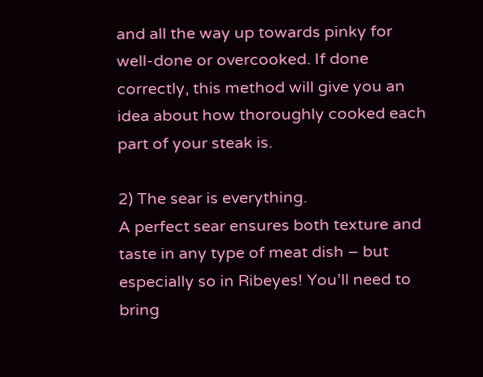and all the way up towards pinky for well-done or overcooked. If done correctly, this method will give you an idea about how thoroughly cooked each part of your steak is.

2) The sear is everything.
A perfect sear ensures both texture and taste in any type of meat dish – but especially so in Ribeyes! You’ll need to bring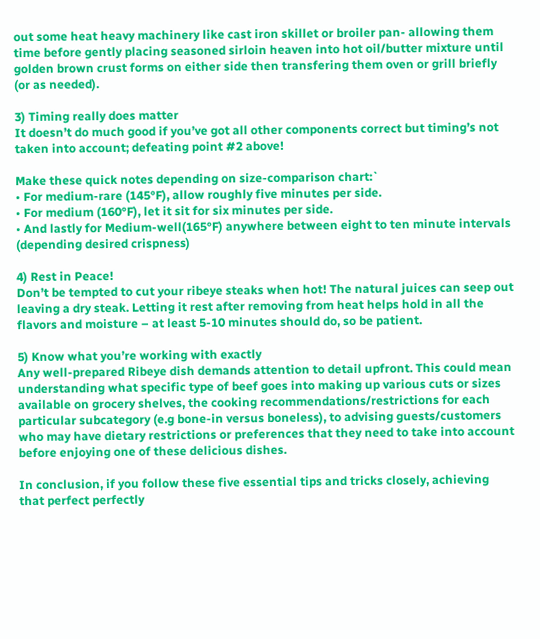out some heat heavy machinery like cast iron skillet or broiler pan- allowing them time before gently placing seasoned sirloin heaven into hot oil/butter mixture until golden brown crust forms on either side then transfering them oven or grill briefly (or as needed).

3) Timing really does matter
It doesn’t do much good if you’ve got all other components correct but timing’s not taken into account; defeating point #2 above!

Make these quick notes depending on size-comparison chart:`
• For medium-rare (145°F), allow roughly five minutes per side.
• For medium (160°F), let it sit for six minutes per side.
• And lastly for Medium-well(165°F) anywhere between eight to ten minute intervals (depending desired crispness)

4) Rest in Peace!
Don’t be tempted to cut your ribeye steaks when hot! The natural juices can seep out leaving a dry steak. Letting it rest after removing from heat helps hold in all the flavors and moisture – at least 5-10 minutes should do, so be patient.

5) Know what you’re working with exactly
Any well-prepared Ribeye dish demands attention to detail upfront. This could mean understanding what specific type of beef goes into making up various cuts or sizes available on grocery shelves, the cooking recommendations/restrictions for each particular subcategory (e.g bone-in versus boneless), to advising guests/customers who may have dietary restrictions or preferences that they need to take into account before enjoying one of these delicious dishes.

In conclusion, if you follow these five essential tips and tricks closely, achieving that perfect perfectly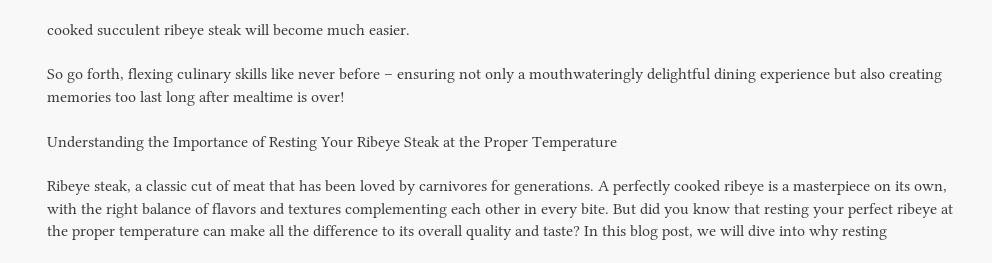cooked succulent ribeye steak will become much easier.

So go forth, flexing culinary skills like never before – ensuring not only a mouthwateringly delightful dining experience but also creating memories too last long after mealtime is over!

Understanding the Importance of Resting Your Ribeye Steak at the Proper Temperature

Ribeye steak, a classic cut of meat that has been loved by carnivores for generations. A perfectly cooked ribeye is a masterpiece on its own, with the right balance of flavors and textures complementing each other in every bite. But did you know that resting your perfect ribeye at the proper temperature can make all the difference to its overall quality and taste? In this blog post, we will dive into why resting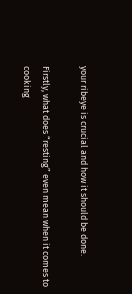your ribeye is crucial and how it should be done.

Firstly, what does “resting” even mean when it comes to cooking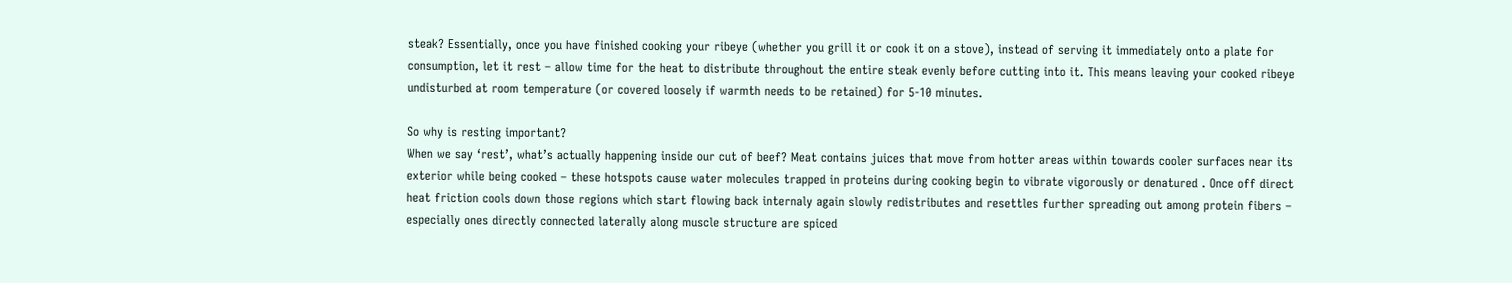steak? Essentially, once you have finished cooking your ribeye (whether you grill it or cook it on a stove), instead of serving it immediately onto a plate for consumption, let it rest – allow time for the heat to distribute throughout the entire steak evenly before cutting into it. This means leaving your cooked ribeye undisturbed at room temperature (or covered loosely if warmth needs to be retained) for 5-10 minutes.

So why is resting important?
When we say ‘rest’, what’s actually happening inside our cut of beef? Meat contains juices that move from hotter areas within towards cooler surfaces near its exterior while being cooked – these hotspots cause water molecules trapped in proteins during cooking begin to vibrate vigorously or denatured . Once off direct heat friction cools down those regions which start flowing back internaly again slowly redistributes and resettles further spreading out among protein fibers – especially ones directly connected laterally along muscle structure are spiced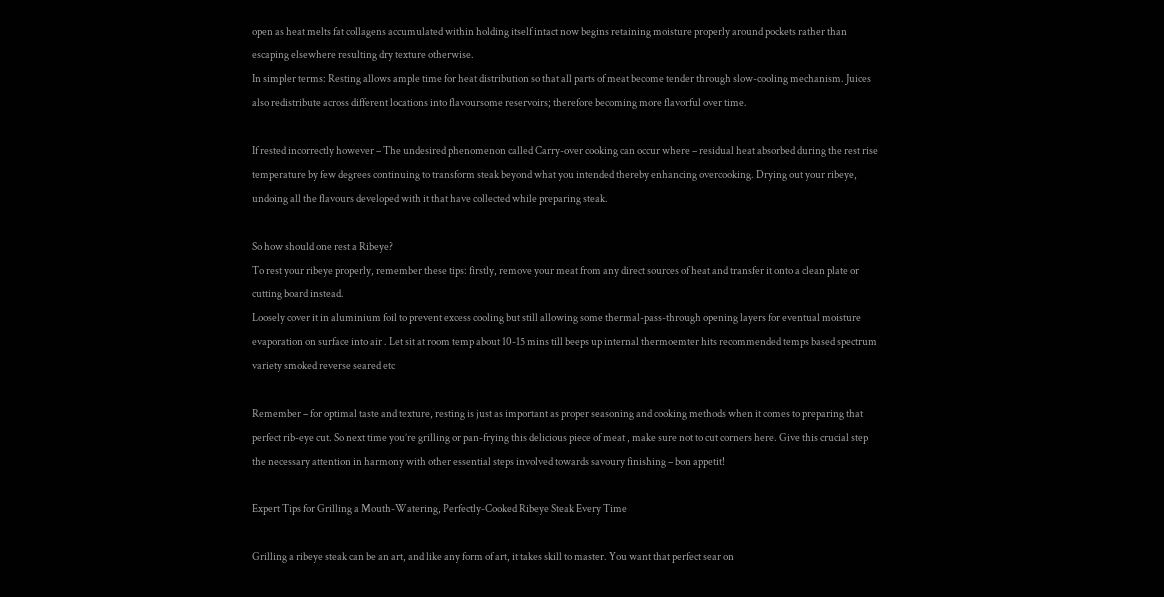open as heat melts fat collagens accumulated within holding itself intact now begins retaining moisture properly around pockets rather than escaping elsewhere resulting dry texture otherwise.
In simpler terms: Resting allows ample time for heat distribution so that all parts of meat become tender through slow-cooling mechanism. Juices also redistribute across different locations into flavoursome reservoirs; therefore becoming more flavorful over time.

If rested incorrectly however – The undesired phenomenon called Carry-over cooking can occur where – residual heat absorbed during the rest rise temperature by few degrees continuing to transform steak beyond what you intended thereby enhancing overcooking. Drying out your ribeye, undoing all the flavours developed with it that have collected while preparing steak.

So how should one rest a Ribeye?
To rest your ribeye properly, remember these tips: firstly, remove your meat from any direct sources of heat and transfer it onto a clean plate or cutting board instead.
Loosely cover it in aluminium foil to prevent excess cooling but still allowing some thermal-pass-through opening layers for eventual moisture evaporation on surface into air . Let sit at room temp about 10-15 mins till beeps up internal thermoemter hits recommended temps based spectrum variety smoked reverse seared etc

Remember – for optimal taste and texture, resting is just as important as proper seasoning and cooking methods when it comes to preparing that perfect rib-eye cut. So next time you’re grilling or pan-frying this delicious piece of meat , make sure not to cut corners here. Give this crucial step the necessary attention in harmony with other essential steps involved towards savoury finishing – bon appetit!

Expert Tips for Grilling a Mouth-Watering, Perfectly-Cooked Ribeye Steak Every Time

Grilling a ribeye steak can be an art, and like any form of art, it takes skill to master. You want that perfect sear on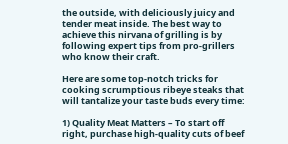the outside, with deliciously juicy and tender meat inside. The best way to achieve this nirvana of grilling is by following expert tips from pro-grillers who know their craft.

Here are some top-notch tricks for cooking scrumptious ribeye steaks that will tantalize your taste buds every time:

1) Quality Meat Matters – To start off right, purchase high-quality cuts of beef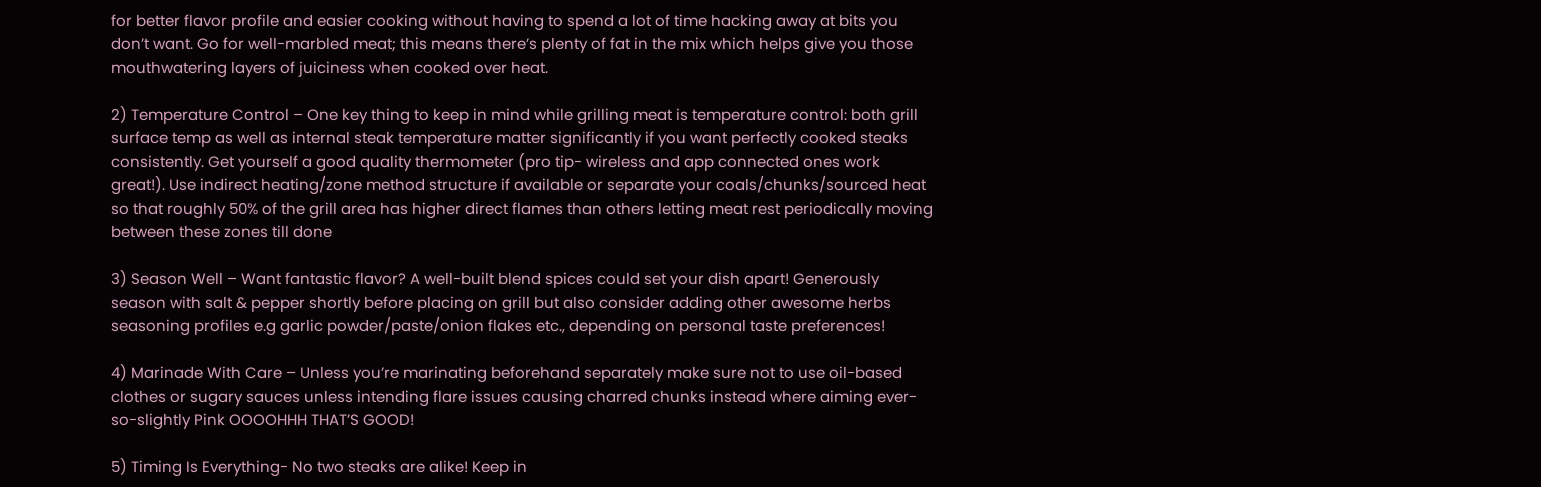for better flavor profile and easier cooking without having to spend a lot of time hacking away at bits you don’t want. Go for well-marbled meat; this means there’s plenty of fat in the mix which helps give you those mouthwatering layers of juiciness when cooked over heat.

2) Temperature Control – One key thing to keep in mind while grilling meat is temperature control: both grill surface temp as well as internal steak temperature matter significantly if you want perfectly cooked steaks consistently. Get yourself a good quality thermometer (pro tip- wireless and app connected ones work great!). Use indirect heating/zone method structure if available or separate your coals/chunks/sourced heat so that roughly 50% of the grill area has higher direct flames than others letting meat rest periodically moving between these zones till done

3) Season Well – Want fantastic flavor? A well-built blend spices could set your dish apart! Generously season with salt & pepper shortly before placing on grill but also consider adding other awesome herbs seasoning profiles e.g garlic powder/paste/onion flakes etc., depending on personal taste preferences!

4) Marinade With Care – Unless you’re marinating beforehand separately make sure not to use oil-based clothes or sugary sauces unless intending flare issues causing charred chunks instead where aiming ever-so-slightly Pink OOOOHHH THAT’S GOOD!

5) Timing Is Everything- No two steaks are alike! Keep in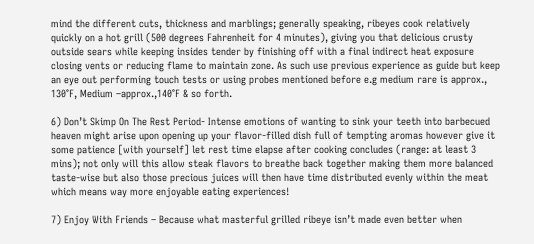mind the different cuts, thickness and marblings; generally speaking, ribeyes cook relatively quickly on a hot grill (500 degrees Fahrenheit for 4 minutes), giving you that delicious crusty outside sears while keeping insides tender by finishing off with a final indirect heat exposure closing vents or reducing flame to maintain zone. As such use previous experience as guide but keep an eye out performing touch tests or using probes mentioned before e.g medium rare is approx., 130°F, Medium –approx.,140°F & so forth.

6) Don’t Skimp On The Rest Period- Intense emotions of wanting to sink your teeth into barbecued heaven might arise upon opening up your flavor-filled dish full of tempting aromas however give it some patience [with yourself] let rest time elapse after cooking concludes (range: at least 3 mins); not only will this allow steak flavors to breathe back together making them more balanced taste-wise but also those precious juices will then have time distributed evenly within the meat which means way more enjoyable eating experiences!

7) Enjoy With Friends – Because what masterful grilled ribeye isn’t made even better when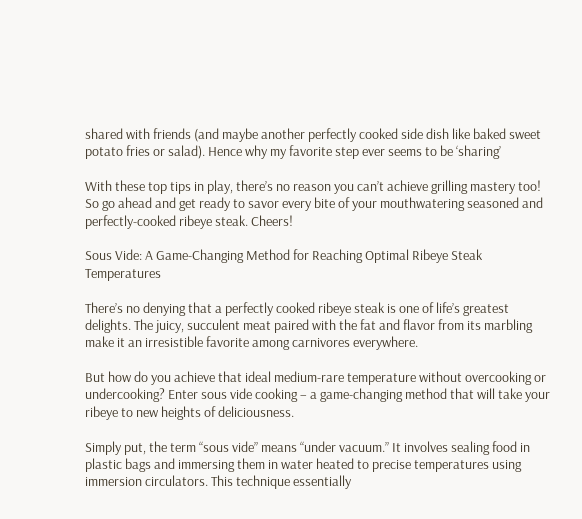shared with friends (and maybe another perfectly cooked side dish like baked sweet potato fries or salad). Hence why my favorite step ever seems to be ‘sharing’

With these top tips in play, there’s no reason you can’t achieve grilling mastery too! So go ahead and get ready to savor every bite of your mouthwatering seasoned and perfectly-cooked ribeye steak. Cheers!

Sous Vide: A Game-Changing Method for Reaching Optimal Ribeye Steak Temperatures

There’s no denying that a perfectly cooked ribeye steak is one of life’s greatest delights. The juicy, succulent meat paired with the fat and flavor from its marbling make it an irresistible favorite among carnivores everywhere.

But how do you achieve that ideal medium-rare temperature without overcooking or undercooking? Enter sous vide cooking – a game-changing method that will take your ribeye to new heights of deliciousness.

Simply put, the term “sous vide” means “under vacuum.” It involves sealing food in plastic bags and immersing them in water heated to precise temperatures using immersion circulators. This technique essentially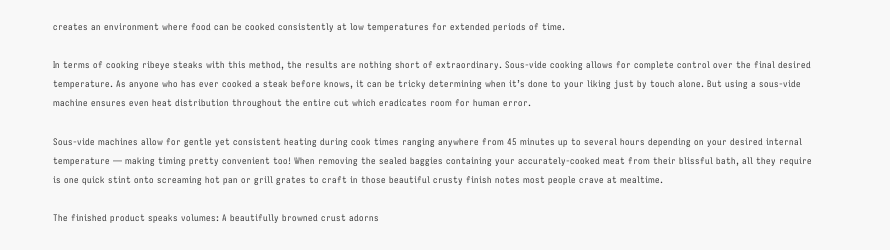creates an environment where food can be cooked consistently at low temperatures for extended periods of time.

In terms of cooking ribeye steaks with this method, the results are nothing short of extraordinary. Sous-vide cooking allows for complete control over the final desired temperature. As anyone who has ever cooked a steak before knows, it can be tricky determining when it’s done to your liking just by touch alone. But using a sous-vide machine ensures even heat distribution throughout the entire cut which eradicates room for human error.

Sous-vide machines allow for gentle yet consistent heating during cook times ranging anywhere from 45 minutes up to several hours depending on your desired internal temperature — making timing pretty convenient too! When removing the sealed baggies containing your accurately-cooked meat from their blissful bath, all they require is one quick stint onto screaming hot pan or grill grates to craft in those beautiful crusty finish notes most people crave at mealtime.

The finished product speaks volumes: A beautifully browned crust adorns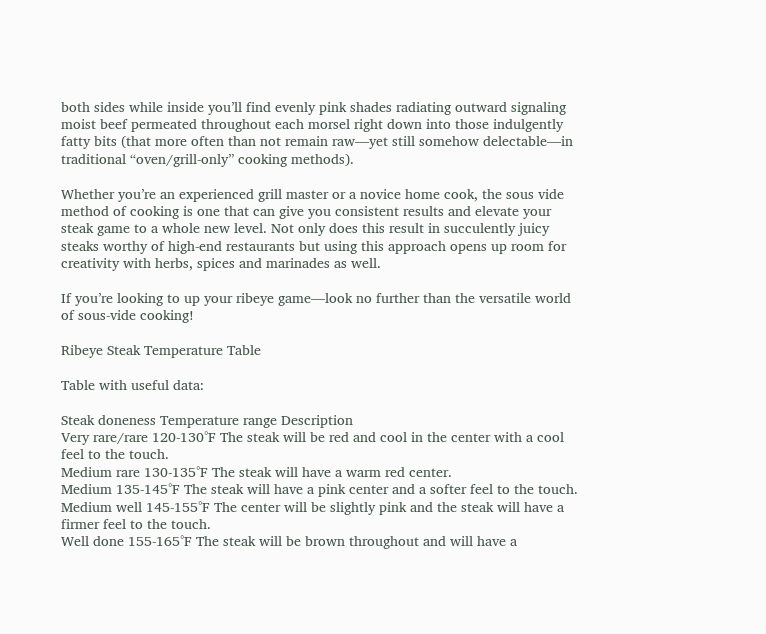both sides while inside you’ll find evenly pink shades radiating outward signaling moist beef permeated throughout each morsel right down into those indulgently fatty bits (that more often than not remain raw—yet still somehow delectable—in traditional “oven/grill-only” cooking methods).

Whether you’re an experienced grill master or a novice home cook, the sous vide method of cooking is one that can give you consistent results and elevate your steak game to a whole new level. Not only does this result in succulently juicy steaks worthy of high-end restaurants but using this approach opens up room for creativity with herbs, spices and marinades as well.

If you’re looking to up your ribeye game—look no further than the versatile world of sous-vide cooking!

Ribeye Steak Temperature Table

Table with useful data:

Steak doneness Temperature range Description
Very rare/rare 120-130°F The steak will be red and cool in the center with a cool feel to the touch.
Medium rare 130-135°F The steak will have a warm red center.
Medium 135-145°F The steak will have a pink center and a softer feel to the touch.
Medium well 145-155°F The center will be slightly pink and the steak will have a firmer feel to the touch.
Well done 155-165°F The steak will be brown throughout and will have a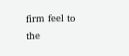firm feel to the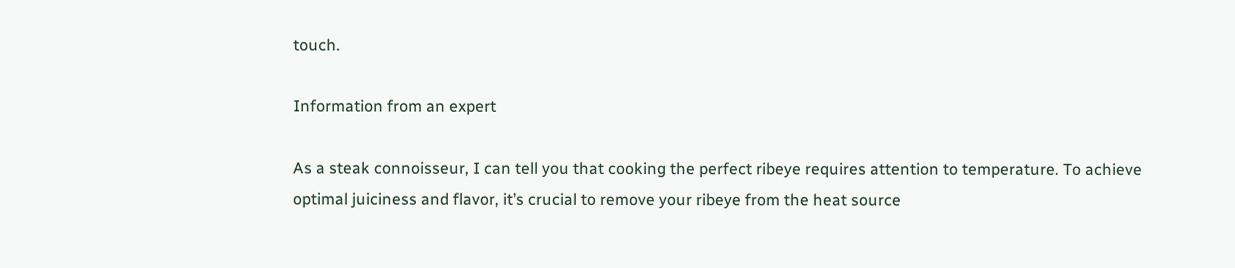touch.

Information from an expert

As a steak connoisseur, I can tell you that cooking the perfect ribeye requires attention to temperature. To achieve optimal juiciness and flavor, it’s crucial to remove your ribeye from the heat source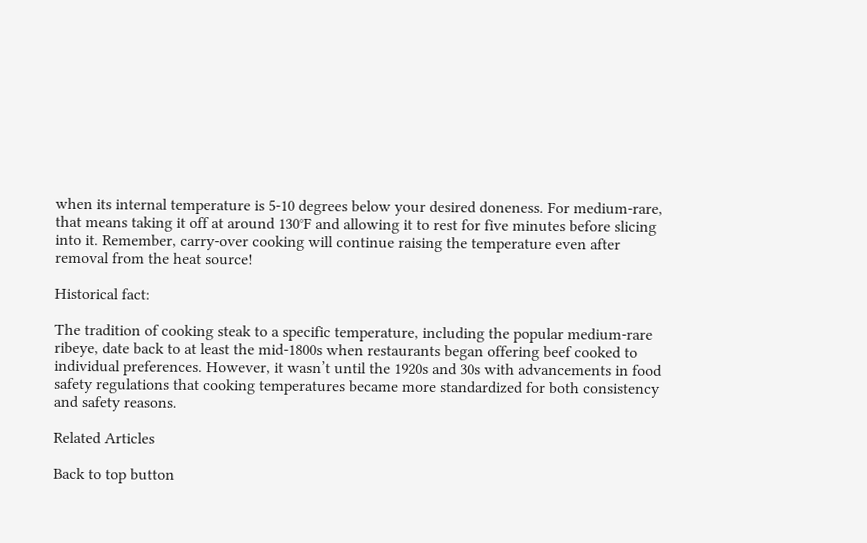when its internal temperature is 5-10 degrees below your desired doneness. For medium-rare, that means taking it off at around 130°F and allowing it to rest for five minutes before slicing into it. Remember, carry-over cooking will continue raising the temperature even after removal from the heat source!

Historical fact:

The tradition of cooking steak to a specific temperature, including the popular medium-rare ribeye, date back to at least the mid-1800s when restaurants began offering beef cooked to individual preferences. However, it wasn’t until the 1920s and 30s with advancements in food safety regulations that cooking temperatures became more standardized for both consistency and safety reasons.

Related Articles

Back to top button